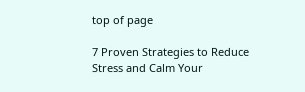top of page

7 Proven Strategies to Reduce Stress and Calm Your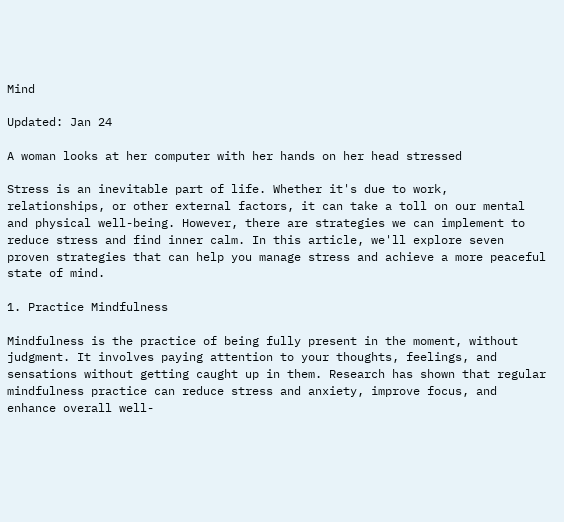Mind

Updated: Jan 24

A woman looks at her computer with her hands on her head stressed

Stress is an inevitable part of life. Whether it's due to work, relationships, or other external factors, it can take a toll on our mental and physical well-being. However, there are strategies we can implement to reduce stress and find inner calm. In this article, we'll explore seven proven strategies that can help you manage stress and achieve a more peaceful state of mind.

1. Practice Mindfulness

Mindfulness is the practice of being fully present in the moment, without judgment. It involves paying attention to your thoughts, feelings, and sensations without getting caught up in them. Research has shown that regular mindfulness practice can reduce stress and anxiety, improve focus, and enhance overall well-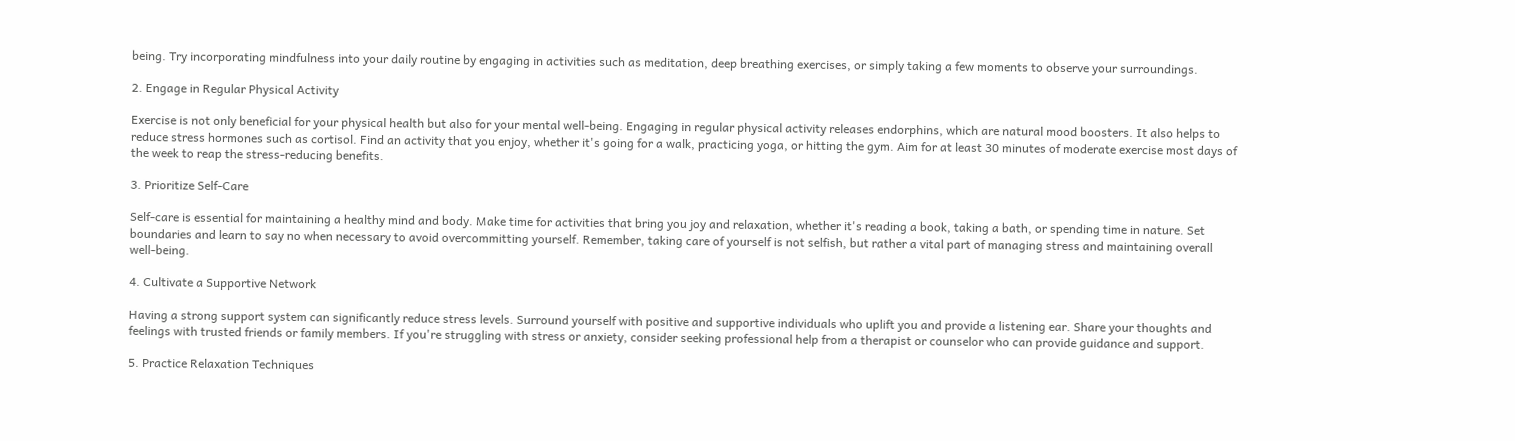being. Try incorporating mindfulness into your daily routine by engaging in activities such as meditation, deep breathing exercises, or simply taking a few moments to observe your surroundings.

2. Engage in Regular Physical Activity

Exercise is not only beneficial for your physical health but also for your mental well-being. Engaging in regular physical activity releases endorphins, which are natural mood boosters. It also helps to reduce stress hormones such as cortisol. Find an activity that you enjoy, whether it's going for a walk, practicing yoga, or hitting the gym. Aim for at least 30 minutes of moderate exercise most days of the week to reap the stress-reducing benefits.

3. Prioritize Self-Care

Self-care is essential for maintaining a healthy mind and body. Make time for activities that bring you joy and relaxation, whether it's reading a book, taking a bath, or spending time in nature. Set boundaries and learn to say no when necessary to avoid overcommitting yourself. Remember, taking care of yourself is not selfish, but rather a vital part of managing stress and maintaining overall well-being.

4. Cultivate a Supportive Network

Having a strong support system can significantly reduce stress levels. Surround yourself with positive and supportive individuals who uplift you and provide a listening ear. Share your thoughts and feelings with trusted friends or family members. If you're struggling with stress or anxiety, consider seeking professional help from a therapist or counselor who can provide guidance and support.

5. Practice Relaxation Techniques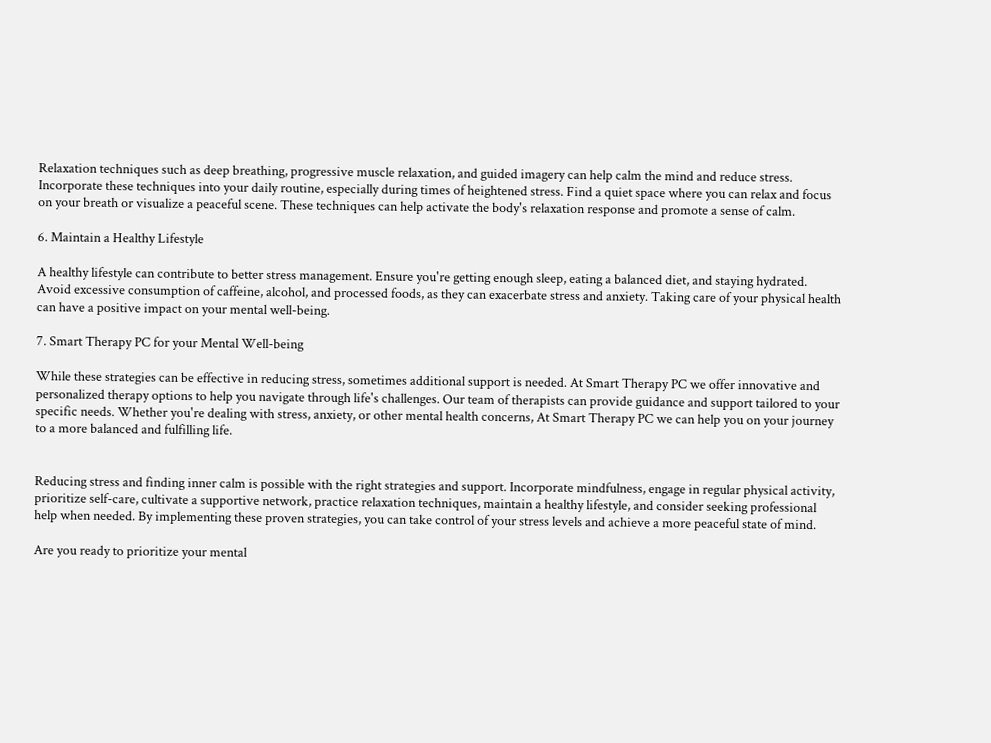Relaxation techniques such as deep breathing, progressive muscle relaxation, and guided imagery can help calm the mind and reduce stress. Incorporate these techniques into your daily routine, especially during times of heightened stress. Find a quiet space where you can relax and focus on your breath or visualize a peaceful scene. These techniques can help activate the body's relaxation response and promote a sense of calm.

6. Maintain a Healthy Lifestyle

A healthy lifestyle can contribute to better stress management. Ensure you're getting enough sleep, eating a balanced diet, and staying hydrated. Avoid excessive consumption of caffeine, alcohol, and processed foods, as they can exacerbate stress and anxiety. Taking care of your physical health can have a positive impact on your mental well-being.

7. Smart Therapy PC for your Mental Well-being

While these strategies can be effective in reducing stress, sometimes additional support is needed. At Smart Therapy PC we offer innovative and personalized therapy options to help you navigate through life's challenges. Our team of therapists can provide guidance and support tailored to your specific needs. Whether you're dealing with stress, anxiety, or other mental health concerns, At Smart Therapy PC we can help you on your journey to a more balanced and fulfilling life.


Reducing stress and finding inner calm is possible with the right strategies and support. Incorporate mindfulness, engage in regular physical activity, prioritize self-care, cultivate a supportive network, practice relaxation techniques, maintain a healthy lifestyle, and consider seeking professional help when needed. By implementing these proven strategies, you can take control of your stress levels and achieve a more peaceful state of mind.

Are you ready to prioritize your mental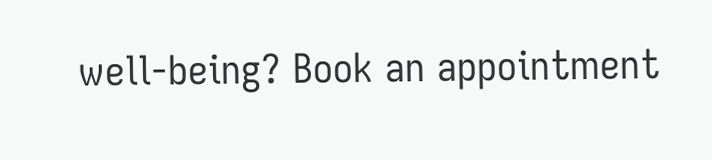well-being? Book an appointment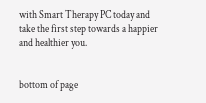with Smart Therapy PC today and take the first step towards a happier and healthier you.


bottom of page